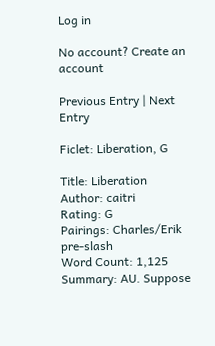Log in

No account? Create an account

Previous Entry | Next Entry

Ficlet: Liberation, G

Title: Liberation
Author: caitri
Rating: G
Pairings: Charles/Erik pre-slash
Word Count: 1,125
Summary: AU. Suppose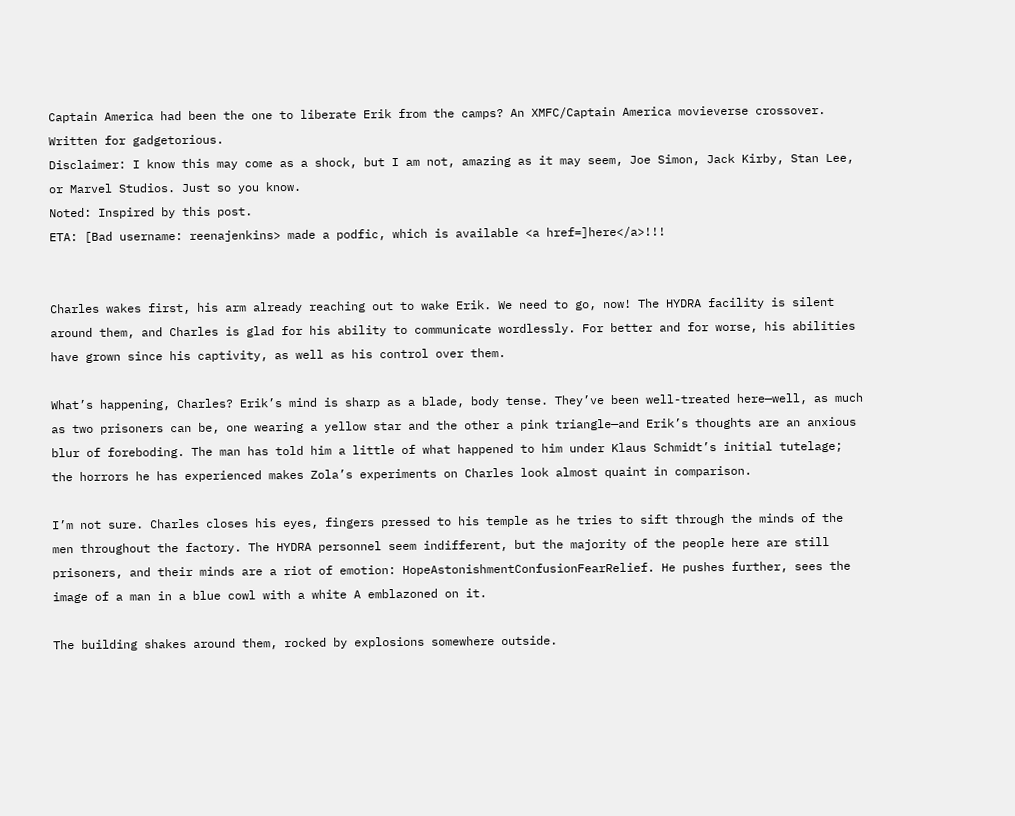Captain America had been the one to liberate Erik from the camps? An XMFC/Captain America movieverse crossover. Written for gadgetorious.
Disclaimer: I know this may come as a shock, but I am not, amazing as it may seem, Joe Simon, Jack Kirby, Stan Lee, or Marvel Studios. Just so you know.
Noted: Inspired by this post.
ETA: [Bad username: reenajenkins> made a podfic, which is available <a href=]here</a>!!!


Charles wakes first, his arm already reaching out to wake Erik. We need to go, now! The HYDRA facility is silent around them, and Charles is glad for his ability to communicate wordlessly. For better and for worse, his abilities have grown since his captivity, as well as his control over them.

What’s happening, Charles? Erik’s mind is sharp as a blade, body tense. They’ve been well-treated here—well, as much as two prisoners can be, one wearing a yellow star and the other a pink triangle—and Erik’s thoughts are an anxious blur of foreboding. The man has told him a little of what happened to him under Klaus Schmidt’s initial tutelage; the horrors he has experienced makes Zola’s experiments on Charles look almost quaint in comparison.

I’m not sure. Charles closes his eyes, fingers pressed to his temple as he tries to sift through the minds of the men throughout the factory. The HYDRA personnel seem indifferent, but the majority of the people here are still prisoners, and their minds are a riot of emotion: HopeAstonishmentConfusionFearRelief. He pushes further, sees the image of a man in a blue cowl with a white A emblazoned on it.

The building shakes around them, rocked by explosions somewhere outside.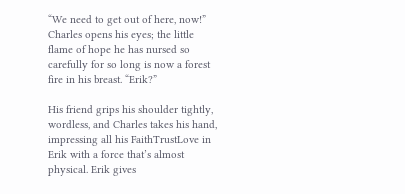“We need to get out of here, now!” Charles opens his eyes; the little flame of hope he has nursed so carefully for so long is now a forest fire in his breast. “Erik?”

His friend grips his shoulder tightly, wordless, and Charles takes his hand, impressing all his FaithTrustLove in Erik with a force that’s almost physical. Erik gives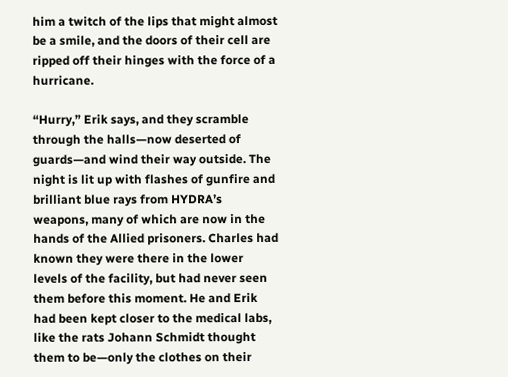him a twitch of the lips that might almost be a smile, and the doors of their cell are ripped off their hinges with the force of a hurricane.

“Hurry,” Erik says, and they scramble through the halls—now deserted of guards—and wind their way outside. The night is lit up with flashes of gunfire and brilliant blue rays from HYDRA’s weapons, many of which are now in the hands of the Allied prisoners. Charles had known they were there in the lower levels of the facility, but had never seen them before this moment. He and Erik had been kept closer to the medical labs, like the rats Johann Schmidt thought them to be—only the clothes on their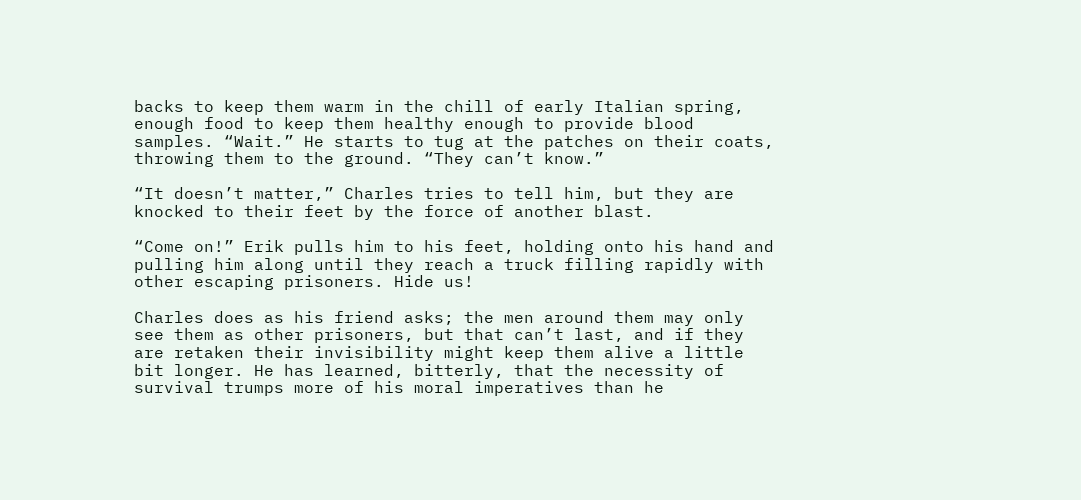backs to keep them warm in the chill of early Italian spring, enough food to keep them healthy enough to provide blood samples. “Wait.” He starts to tug at the patches on their coats, throwing them to the ground. “They can’t know.”

“It doesn’t matter,” Charles tries to tell him, but they are knocked to their feet by the force of another blast.

“Come on!” Erik pulls him to his feet, holding onto his hand and pulling him along until they reach a truck filling rapidly with other escaping prisoners. Hide us!

Charles does as his friend asks; the men around them may only see them as other prisoners, but that can’t last, and if they are retaken their invisibility might keep them alive a little bit longer. He has learned, bitterly, that the necessity of survival trumps more of his moral imperatives than he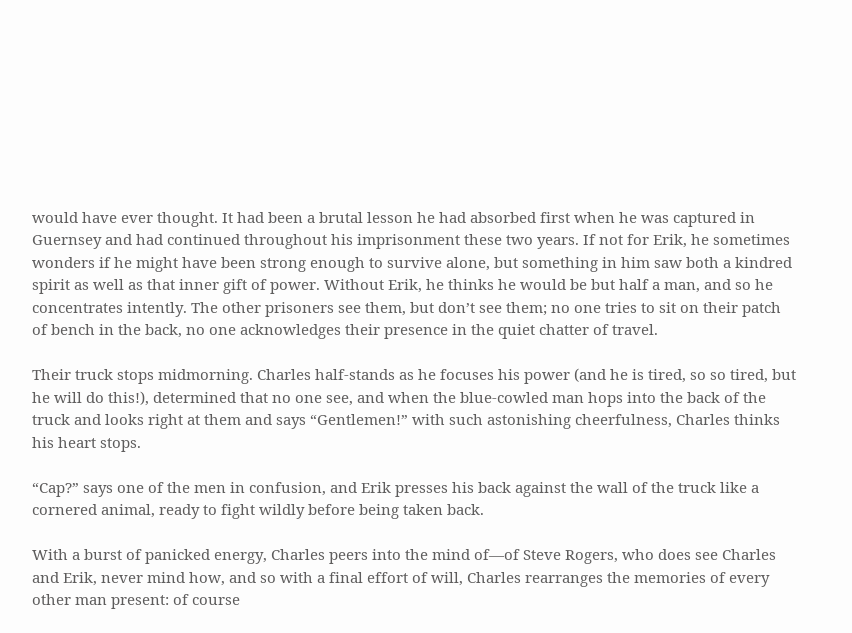would have ever thought. It had been a brutal lesson he had absorbed first when he was captured in Guernsey and had continued throughout his imprisonment these two years. If not for Erik, he sometimes wonders if he might have been strong enough to survive alone, but something in him saw both a kindred spirit as well as that inner gift of power. Without Erik, he thinks he would be but half a man, and so he concentrates intently. The other prisoners see them, but don’t see them; no one tries to sit on their patch of bench in the back, no one acknowledges their presence in the quiet chatter of travel.

Their truck stops midmorning. Charles half-stands as he focuses his power (and he is tired, so so tired, but he will do this!), determined that no one see, and when the blue-cowled man hops into the back of the truck and looks right at them and says “Gentlemen!” with such astonishing cheerfulness, Charles thinks his heart stops.

“Cap?” says one of the men in confusion, and Erik presses his back against the wall of the truck like a cornered animal, ready to fight wildly before being taken back.

With a burst of panicked energy, Charles peers into the mind of—of Steve Rogers, who does see Charles and Erik, never mind how, and so with a final effort of will, Charles rearranges the memories of every other man present: of course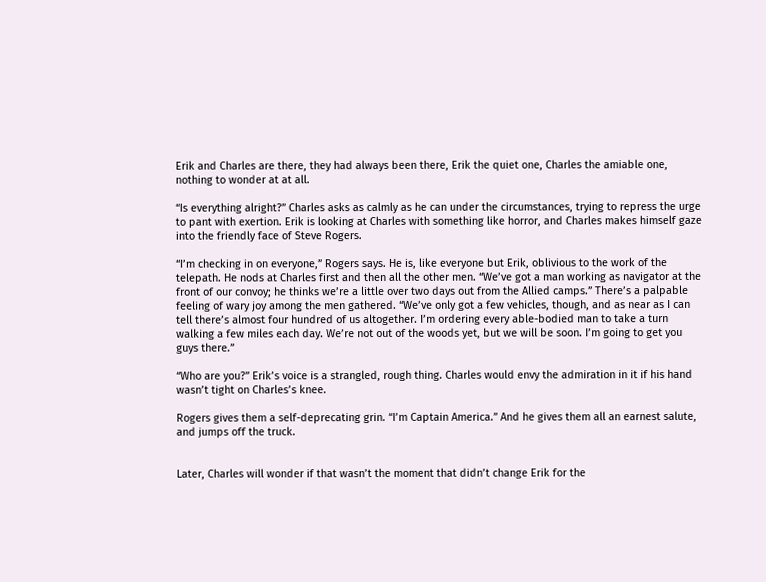Erik and Charles are there, they had always been there, Erik the quiet one, Charles the amiable one, nothing to wonder at at all.

“Is everything alright?” Charles asks as calmly as he can under the circumstances, trying to repress the urge to pant with exertion. Erik is looking at Charles with something like horror, and Charles makes himself gaze into the friendly face of Steve Rogers.

“I’m checking in on everyone,” Rogers says. He is, like everyone but Erik, oblivious to the work of the telepath. He nods at Charles first and then all the other men. “We’ve got a man working as navigator at the front of our convoy; he thinks we’re a little over two days out from the Allied camps.” There’s a palpable feeling of wary joy among the men gathered. “We’ve only got a few vehicles, though, and as near as I can tell there’s almost four hundred of us altogether. I’m ordering every able-bodied man to take a turn walking a few miles each day. We’re not out of the woods yet, but we will be soon. I’m going to get you guys there.”

“Who are you?” Erik’s voice is a strangled, rough thing. Charles would envy the admiration in it if his hand wasn’t tight on Charles’s knee.

Rogers gives them a self-deprecating grin. “I’m Captain America.” And he gives them all an earnest salute, and jumps off the truck.


Later, Charles will wonder if that wasn’t the moment that didn’t change Erik for the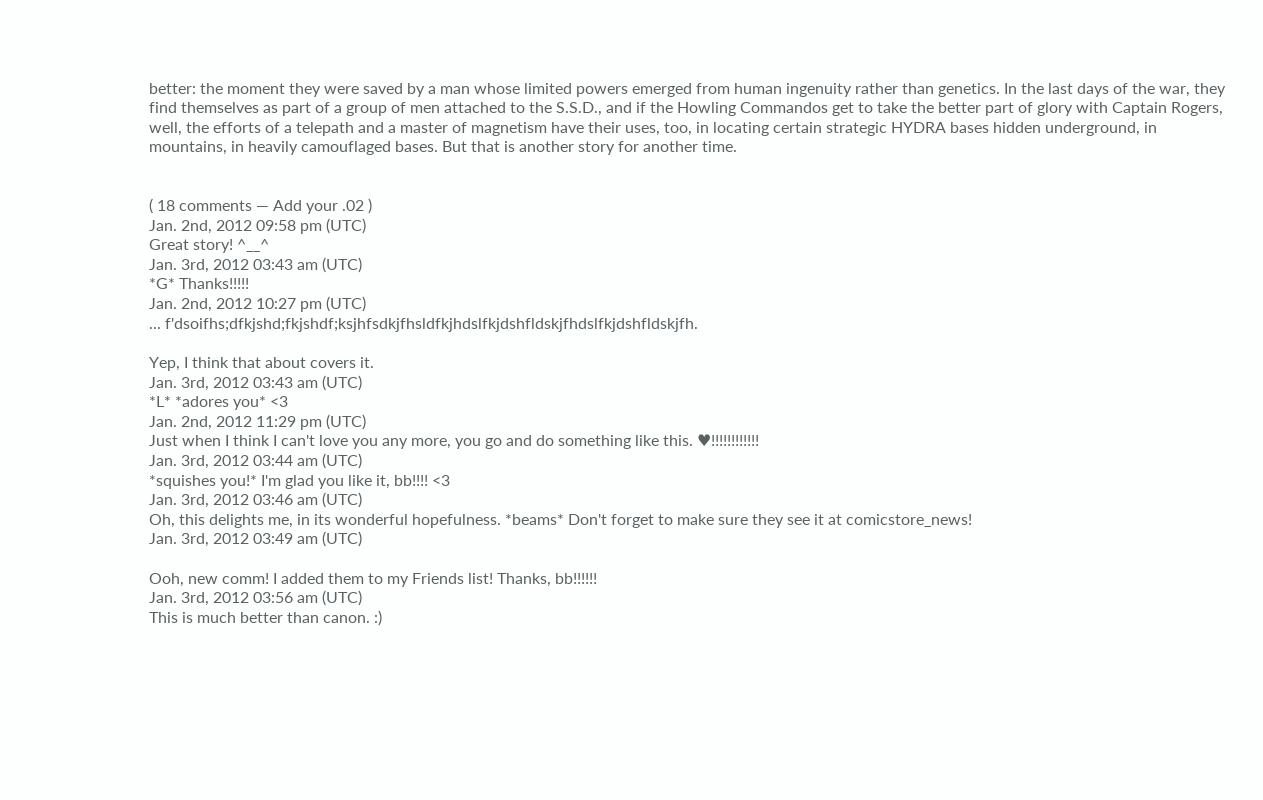better: the moment they were saved by a man whose limited powers emerged from human ingenuity rather than genetics. In the last days of the war, they find themselves as part of a group of men attached to the S.S.D., and if the Howling Commandos get to take the better part of glory with Captain Rogers, well, the efforts of a telepath and a master of magnetism have their uses, too, in locating certain strategic HYDRA bases hidden underground, in mountains, in heavily camouflaged bases. But that is another story for another time.


( 18 comments — Add your .02 )
Jan. 2nd, 2012 09:58 pm (UTC)
Great story! ^__^
Jan. 3rd, 2012 03:43 am (UTC)
*G* Thanks!!!!!
Jan. 2nd, 2012 10:27 pm (UTC)
... f'dsoifhs;dfkjshd;fkjshdf;ksjhfsdkjfhsldfkjhdslfkjdshfldskjfhdslfkjdshfldskjfh.

Yep, I think that about covers it.
Jan. 3rd, 2012 03:43 am (UTC)
*L* *adores you* <3
Jan. 2nd, 2012 11:29 pm (UTC)
Just when I think I can't love you any more, you go and do something like this. ♥!!!!!!!!!!!!
Jan. 3rd, 2012 03:44 am (UTC)
*squishes you!* I'm glad you like it, bb!!!! <3
Jan. 3rd, 2012 03:46 am (UTC)
Oh, this delights me, in its wonderful hopefulness. *beams* Don't forget to make sure they see it at comicstore_news!
Jan. 3rd, 2012 03:49 am (UTC)

Ooh, new comm! I added them to my Friends list! Thanks, bb!!!!!!
Jan. 3rd, 2012 03:56 am (UTC)
This is much better than canon. :)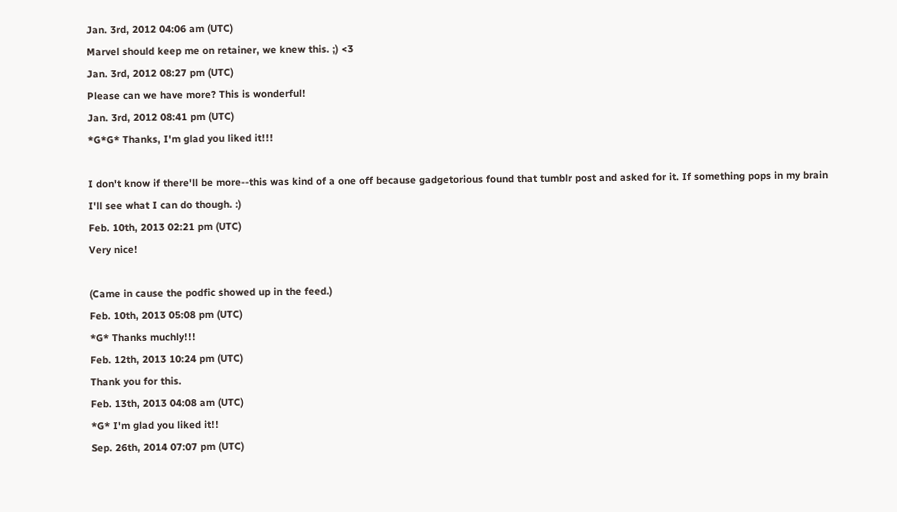Jan. 3rd, 2012 04:06 am (UTC)
Marvel should keep me on retainer, we knew this. ;) <3
Jan. 3rd, 2012 08:27 pm (UTC)
Please can we have more? This is wonderful!
Jan. 3rd, 2012 08:41 pm (UTC)
*G*G* Thanks, I'm glad you liked it!!!

I don't know if there'll be more--this was kind of a one off because gadgetorious found that tumblr post and asked for it. If something pops in my brain I'll see what I can do though. :)
Feb. 10th, 2013 02:21 pm (UTC)
Very nice!

(Came in cause the podfic showed up in the feed.)
Feb. 10th, 2013 05:08 pm (UTC)
*G* Thanks muchly!!!
Feb. 12th, 2013 10:24 pm (UTC)
Thank you for this.
Feb. 13th, 2013 04:08 am (UTC)
*G* I'm glad you liked it!!
Sep. 26th, 2014 07:07 pm (UTC)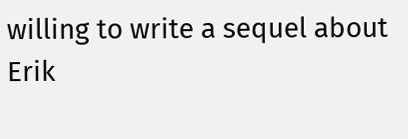willing to write a sequel about Erik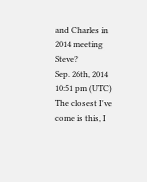and Charles in 2014 meeting Steve?
Sep. 26th, 2014 10:51 pm (UTC)
The closest I've come is this, I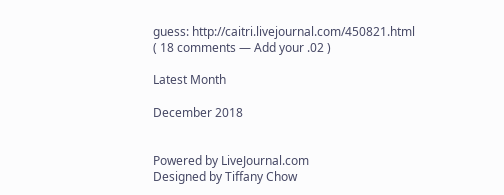guess: http://caitri.livejournal.com/450821.html
( 18 comments — Add your .02 )

Latest Month

December 2018


Powered by LiveJournal.com
Designed by Tiffany Chow